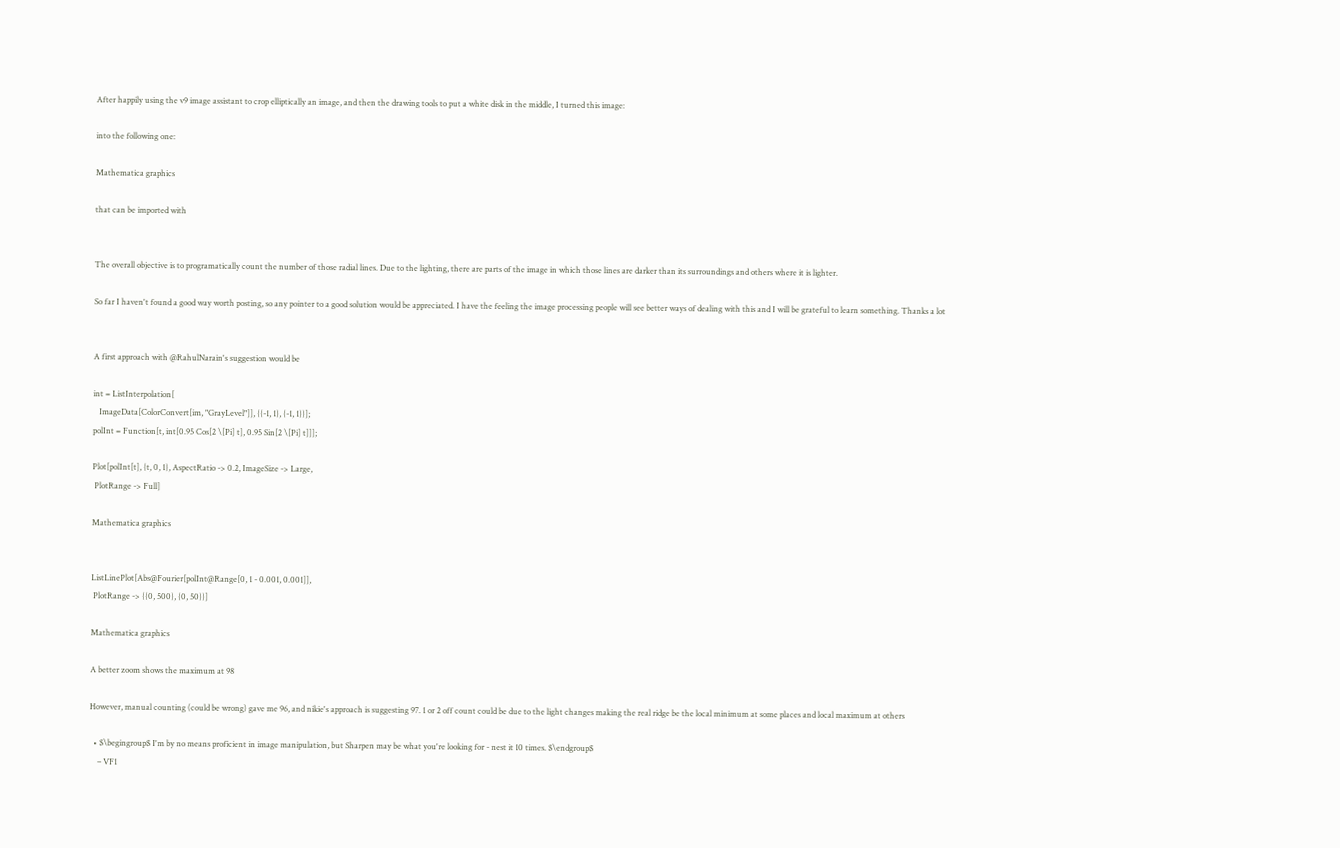After happily using the v9 image assistant to crop elliptically an image, and then the drawing tools to put a white disk in the middle, I turned this image:

into the following one:

Mathematica graphics

that can be imported with


The overall objective is to programatically count the number of those radial lines. Due to the lighting, there are parts of the image in which those lines are darker than its surroundings and others where it is lighter.

So far I haven't found a good way worth posting, so any pointer to a good solution would be appreciated. I have the feeling the image processing people will see better ways of dealing with this and I will be grateful to learn something. Thanks a lot


A first approach with @RahulNarain's suggestion would be

int = ListInterpolation[
   ImageData[ColorConvert[im, "GrayLevel"]], {{-1, 1}, {-1, 1}}];
polInt = Function[t, int[0.95 Cos[2 \[Pi] t], 0.95 Sin[2 \[Pi] t]]];

Plot[polInt[t], {t, 0, 1}, AspectRatio -> 0.2, ImageSize -> Large,
 PlotRange -> Full]

Mathematica graphics


ListLinePlot[Abs@Fourier[polInt@Range[0, 1 - 0.001, 0.001]],
 PlotRange -> {{0, 500}, {0, 50}}]

Mathematica graphics

A better zoom shows the maximum at 98

However, manual counting (could be wrong) gave me 96, and nikie's approach is suggesting 97. 1 or 2 off count could be due to the light changes making the real ridge be the local minimum at some places and local maximum at others

  • $\begingroup$ I'm by no means proficient in image manipulation, but Sharpen may be what you're looking for - nest it 10 times. $\endgroup$
    – VF1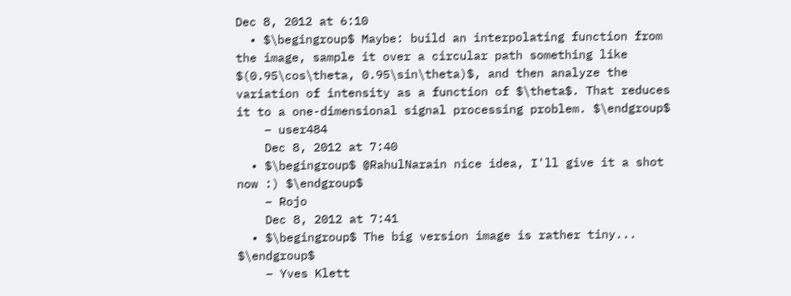Dec 8, 2012 at 6:10
  • $\begingroup$ Maybe: build an interpolating function from the image, sample it over a circular path something like $(0.95\cos\theta, 0.95\sin\theta)$, and then analyze the variation of intensity as a function of $\theta$. That reduces it to a one-dimensional signal processing problem. $\endgroup$
    – user484
    Dec 8, 2012 at 7:40
  • $\begingroup$ @RahulNarain nice idea, I'll give it a shot now :) $\endgroup$
    – Rojo
    Dec 8, 2012 at 7:41
  • $\begingroup$ The big version image is rather tiny... $\endgroup$
    – Yves Klett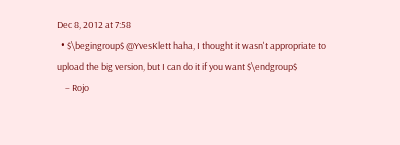Dec 8, 2012 at 7:58
  • $\begingroup$ @YvesKlett haha, I thought it wasn't appropriate to upload the big version, but I can do it if you want $\endgroup$
    – Rojo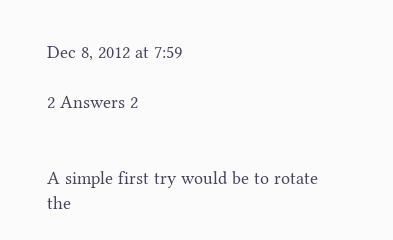Dec 8, 2012 at 7:59

2 Answers 2


A simple first try would be to rotate the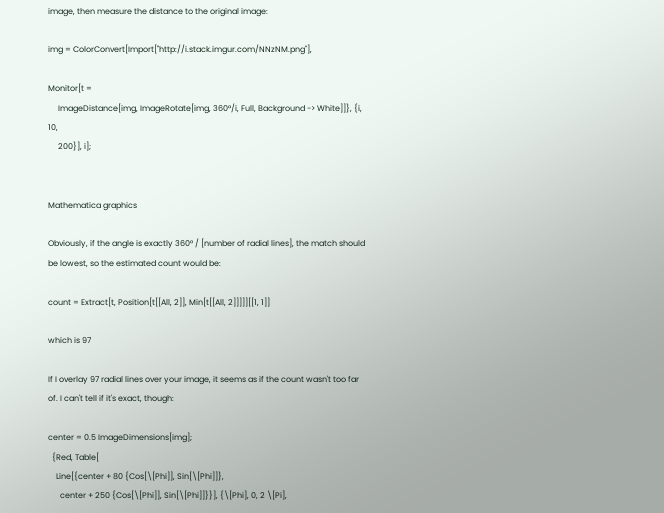image, then measure the distance to the original image:

img = ColorConvert[Import["http://i.stack.imgur.com/NNzNM.png"],

Monitor[t =
     ImageDistance[img, ImageRotate[img, 360°/i, Full, Background -> White]]}, {i, 10,
     200}], i];


Mathematica graphics

Obviously, if the angle is exactly 360° / [number of radial lines], the match should be lowest, so the estimated count would be:

count = Extract[t, Position[t[[All, 2]], Min[t[[All, 2]]]]][[1, 1]]

which is 97

If I overlay 97 radial lines over your image, it seems as if the count wasn't too far of. I can't tell if it's exact, though:

center = 0.5 ImageDimensions[img];
  {Red, Table[
    Line[{center + 80 {Cos[\[Phi]], Sin[\[Phi]]},
      center + 250 {Cos[\[Phi]], Sin[\[Phi]]}}], {\[Phi], 0, 2 \[Pi],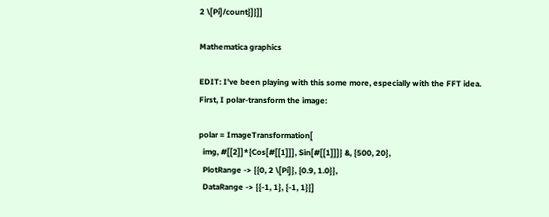2 \[Pi]/count}]}]]

Mathematica graphics

EDIT: I've been playing with this some more, especially with the FFT idea. First, I polar-transform the image:

polar = ImageTransformation[
  img, #[[2]]*{Cos[#[[1]]], Sin[#[[1]]]} &, {500, 20},
  PlotRange -> {{0, 2 \[Pi]}, {0.9, 1.0}},
  DataRange -> {{-1, 1}, {-1, 1}}]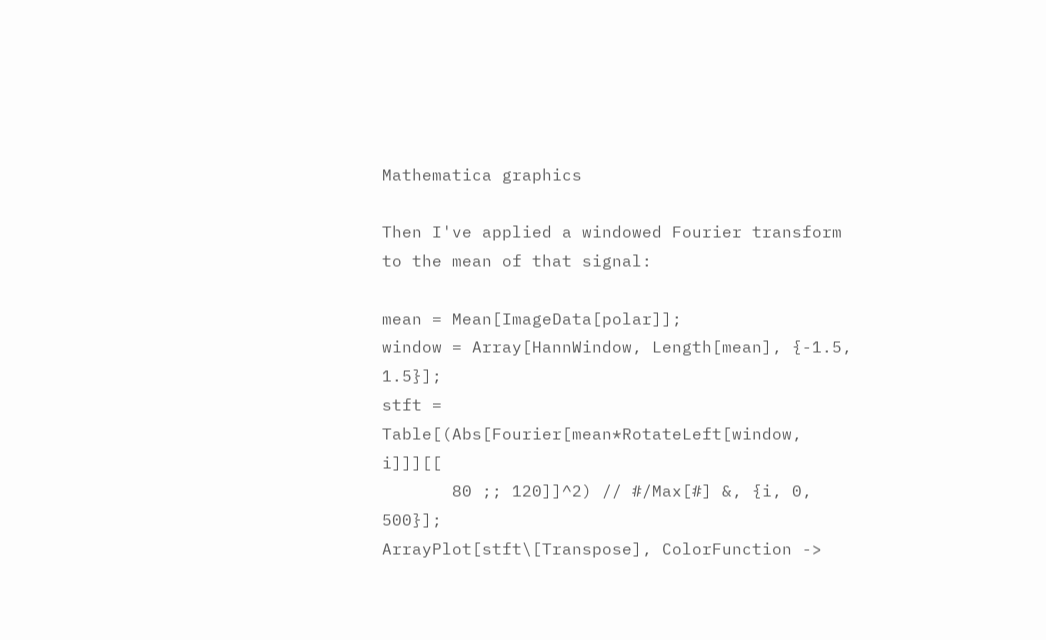Mathematica graphics

Then I've applied a windowed Fourier transform to the mean of that signal:

mean = Mean[ImageData[polar]];
window = Array[HannWindow, Length[mean], {-1.5, 1.5}];
stft = Table[(Abs[Fourier[mean*RotateLeft[window, i]]][[
       80 ;; 120]]^2) // #/Max[#] &, {i, 0, 500}];
ArrayPlot[stft\[Transpose], ColorFunction ->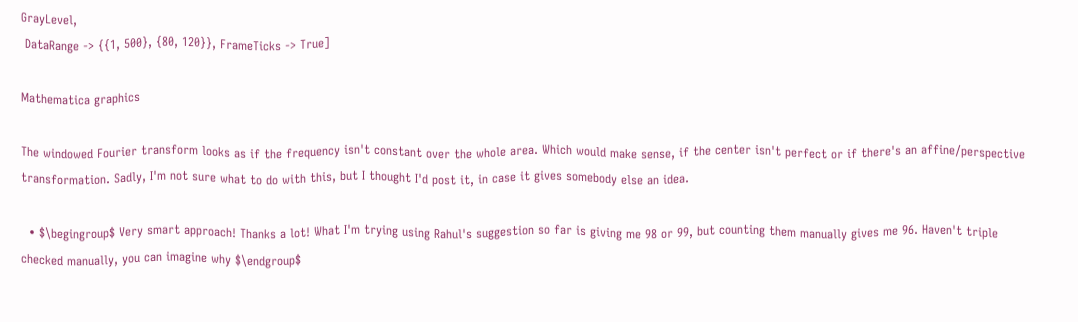GrayLevel,
 DataRange -> {{1, 500}, {80, 120}}, FrameTicks -> True]

Mathematica graphics

The windowed Fourier transform looks as if the frequency isn't constant over the whole area. Which would make sense, if the center isn't perfect or if there's an affine/perspective transformation. Sadly, I'm not sure what to do with this, but I thought I'd post it, in case it gives somebody else an idea.

  • $\begingroup$ Very smart approach! Thanks a lot! What I'm trying using Rahul's suggestion so far is giving me 98 or 99, but counting them manually gives me 96. Haven't triple checked manually, you can imagine why $\endgroup$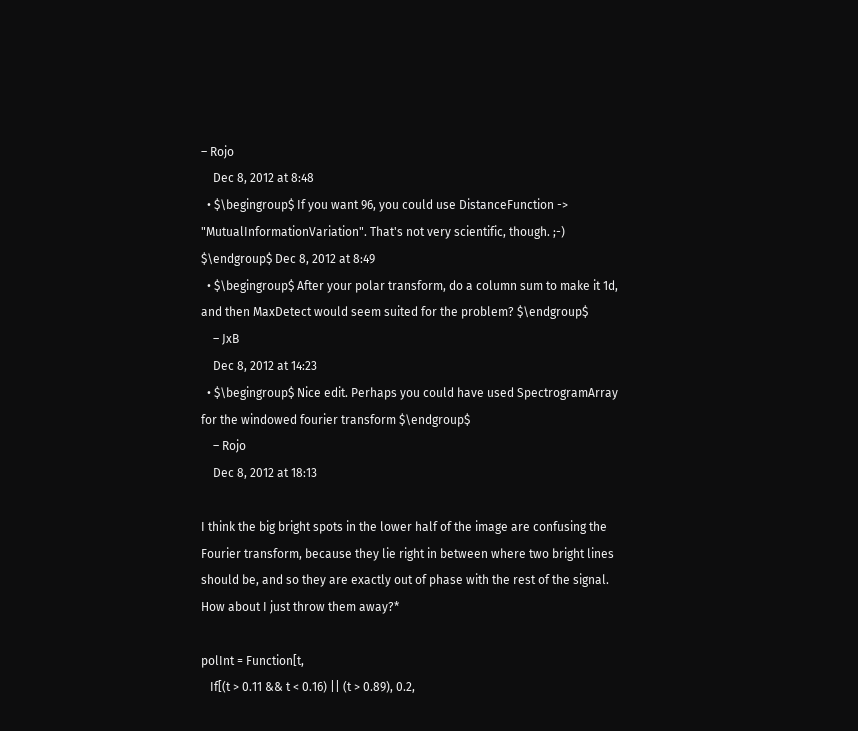– Rojo
    Dec 8, 2012 at 8:48
  • $\begingroup$ If you want 96, you could use DistanceFunction -> "MutualInformationVariation". That's not very scientific, though. ;-) $\endgroup$ Dec 8, 2012 at 8:49
  • $\begingroup$ After your polar transform, do a column sum to make it 1d, and then MaxDetect would seem suited for the problem? $\endgroup$
    – JxB
    Dec 8, 2012 at 14:23
  • $\begingroup$ Nice edit. Perhaps you could have used SpectrogramArray for the windowed fourier transform $\endgroup$
    – Rojo
    Dec 8, 2012 at 18:13

I think the big bright spots in the lower half of the image are confusing the Fourier transform, because they lie right in between where two bright lines should be, and so they are exactly out of phase with the rest of the signal. How about I just throw them away?*

polInt = Function[t,
   If[(t > 0.11 && t < 0.16) || (t > 0.89), 0.2,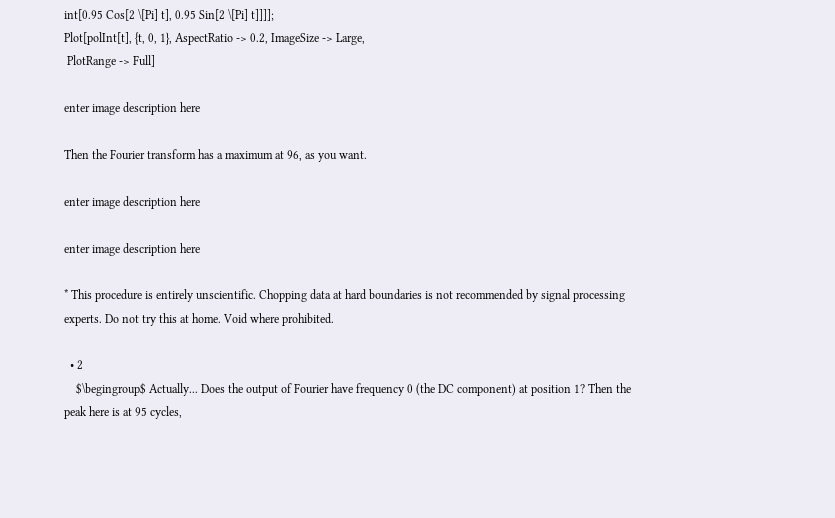int[0.95 Cos[2 \[Pi] t], 0.95 Sin[2 \[Pi] t]]]];
Plot[polInt[t], {t, 0, 1}, AspectRatio -> 0.2, ImageSize -> Large,
 PlotRange -> Full]

enter image description here

Then the Fourier transform has a maximum at 96, as you want.

enter image description here

enter image description here

* This procedure is entirely unscientific. Chopping data at hard boundaries is not recommended by signal processing experts. Do not try this at home. Void where prohibited.

  • 2
    $\begingroup$ Actually... Does the output of Fourier have frequency 0 (the DC component) at position 1? Then the peak here is at 95 cycles,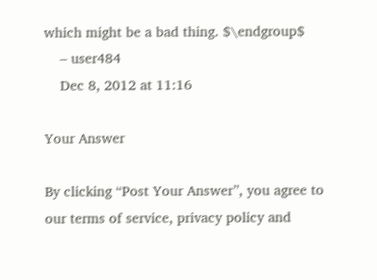which might be a bad thing. $\endgroup$
    – user484
    Dec 8, 2012 at 11:16

Your Answer

By clicking “Post Your Answer”, you agree to our terms of service, privacy policy and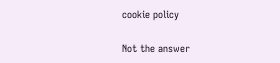cookie policy

Not the answer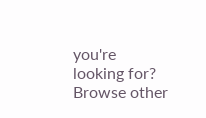you're looking for? Browse other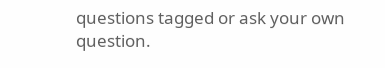questions tagged or ask your own question.